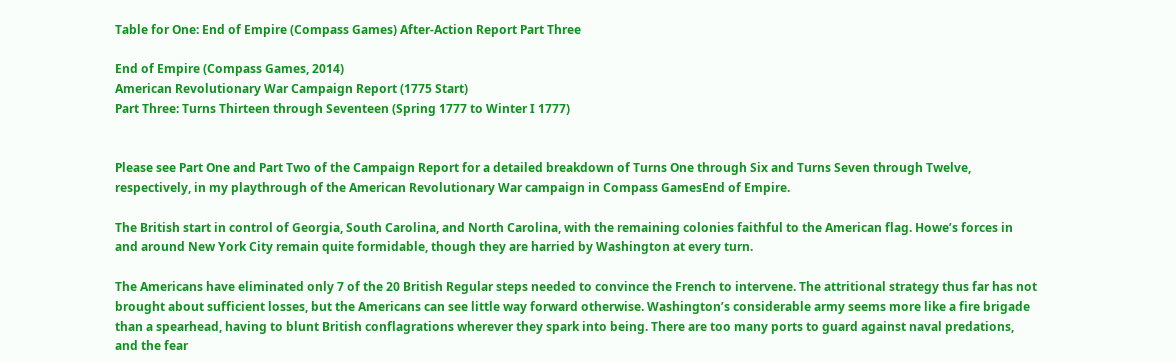Table for One: End of Empire (Compass Games) After-Action Report Part Three

End of Empire (Compass Games, 2014)
American Revolutionary War Campaign Report (1775 Start)
Part Three: Turns Thirteen through Seventeen (Spring 1777 to Winter I 1777)


Please see Part One and Part Two of the Campaign Report for a detailed breakdown of Turns One through Six and Turns Seven through Twelve, respectively, in my playthrough of the American Revolutionary War campaign in Compass GamesEnd of Empire.

The British start in control of Georgia, South Carolina, and North Carolina, with the remaining colonies faithful to the American flag. Howe’s forces in and around New York City remain quite formidable, though they are harried by Washington at every turn.

The Americans have eliminated only 7 of the 20 British Regular steps needed to convince the French to intervene. The attritional strategy thus far has not brought about sufficient losses, but the Americans can see little way forward otherwise. Washington’s considerable army seems more like a fire brigade than a spearhead, having to blunt British conflagrations wherever they spark into being. There are too many ports to guard against naval predations, and the fear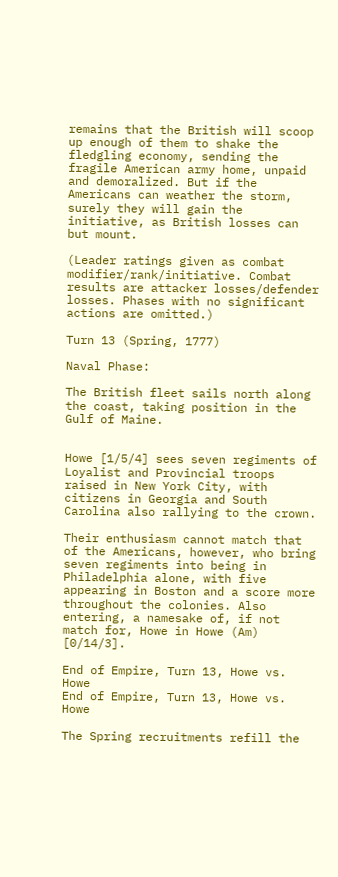remains that the British will scoop up enough of them to shake the fledgling economy, sending the fragile American army home, unpaid and demoralized. But if the Americans can weather the storm, surely they will gain the initiative, as British losses can but mount.

(Leader ratings given as combat modifier/rank/initiative. Combat results are attacker losses/defender losses. Phases with no significant actions are omitted.)

Turn 13 (Spring, 1777)

Naval Phase:

The British fleet sails north along the coast, taking position in the Gulf of Maine.


Howe [1/5/4] sees seven regiments of Loyalist and Provincial troops raised in New York City, with citizens in Georgia and South Carolina also rallying to the crown.

Their enthusiasm cannot match that of the Americans, however, who bring seven regiments into being in Philadelphia alone, with five appearing in Boston and a score more throughout the colonies. Also entering, a namesake of, if not match for, Howe in Howe (Am) [0/14/3].

End of Empire, Turn 13, Howe vs. Howe
End of Empire, Turn 13, Howe vs. Howe

The Spring recruitments refill the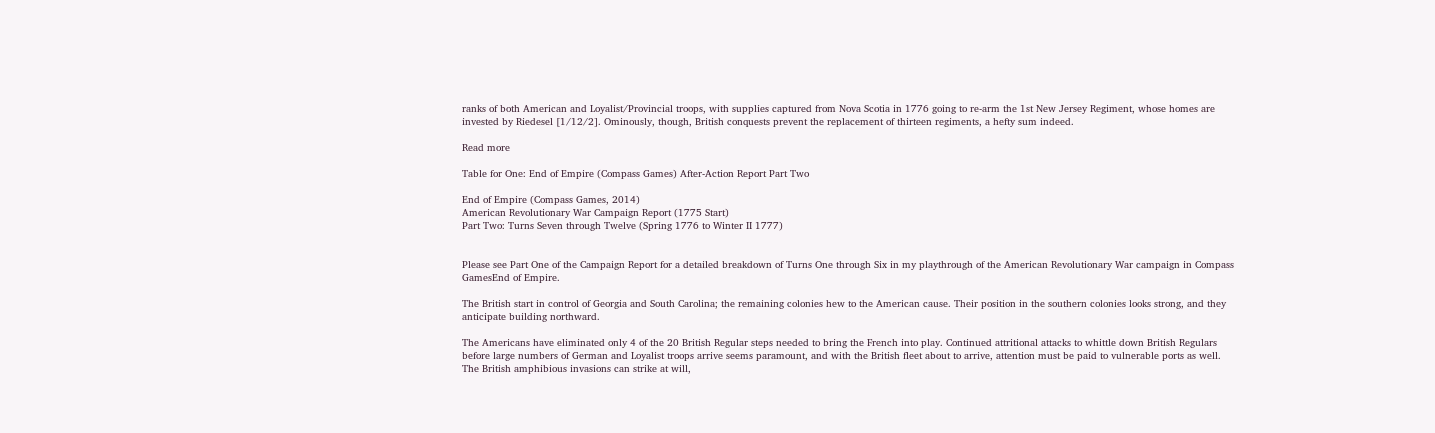ranks of both American and Loyalist/Provincial troops, with supplies captured from Nova Scotia in 1776 going to re-arm the 1st New Jersey Regiment, whose homes are invested by Riedesel [1/12/2]. Ominously, though, British conquests prevent the replacement of thirteen regiments, a hefty sum indeed.

Read more

Table for One: End of Empire (Compass Games) After-Action Report Part Two

End of Empire (Compass Games, 2014)
American Revolutionary War Campaign Report (1775 Start)
Part Two: Turns Seven through Twelve (Spring 1776 to Winter II 1777)


Please see Part One of the Campaign Report for a detailed breakdown of Turns One through Six in my playthrough of the American Revolutionary War campaign in Compass GamesEnd of Empire.

The British start in control of Georgia and South Carolina; the remaining colonies hew to the American cause. Their position in the southern colonies looks strong, and they anticipate building northward.

The Americans have eliminated only 4 of the 20 British Regular steps needed to bring the French into play. Continued attritional attacks to whittle down British Regulars before large numbers of German and Loyalist troops arrive seems paramount, and with the British fleet about to arrive, attention must be paid to vulnerable ports as well. The British amphibious invasions can strike at will,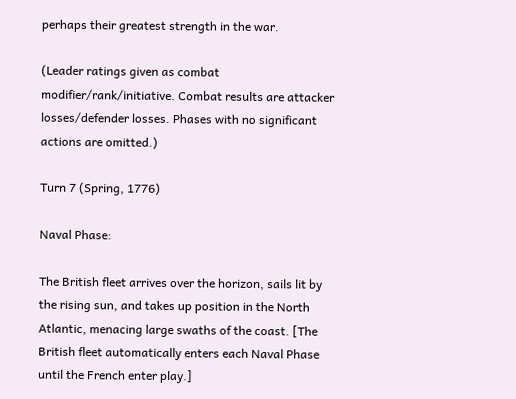perhaps their greatest strength in the war.

(Leader ratings given as combat modifier/rank/initiative. Combat results are attacker losses/defender losses. Phases with no significant actions are omitted.)

Turn 7 (Spring, 1776)

Naval Phase:

The British fleet arrives over the horizon, sails lit by the rising sun, and takes up position in the North Atlantic, menacing large swaths of the coast. [The British fleet automatically enters each Naval Phase until the French enter play.]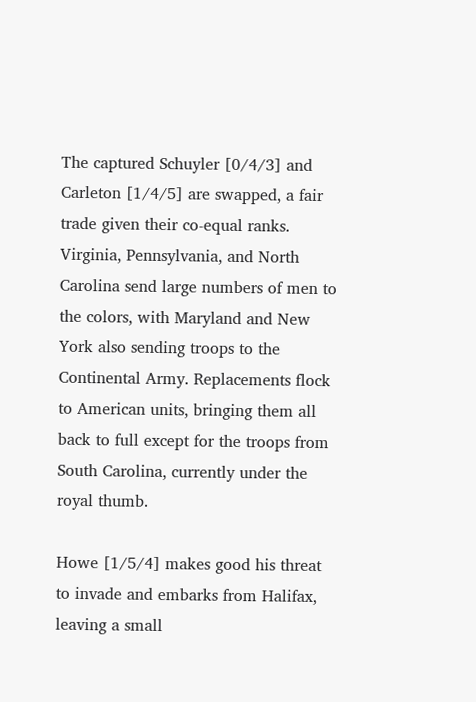The captured Schuyler [0/4/3] and Carleton [1/4/5] are swapped, a fair trade given their co-equal ranks. Virginia, Pennsylvania, and North Carolina send large numbers of men to the colors, with Maryland and New York also sending troops to the Continental Army. Replacements flock to American units, bringing them all back to full except for the troops from South Carolina, currently under the royal thumb.

Howe [1/5/4] makes good his threat to invade and embarks from Halifax, leaving a small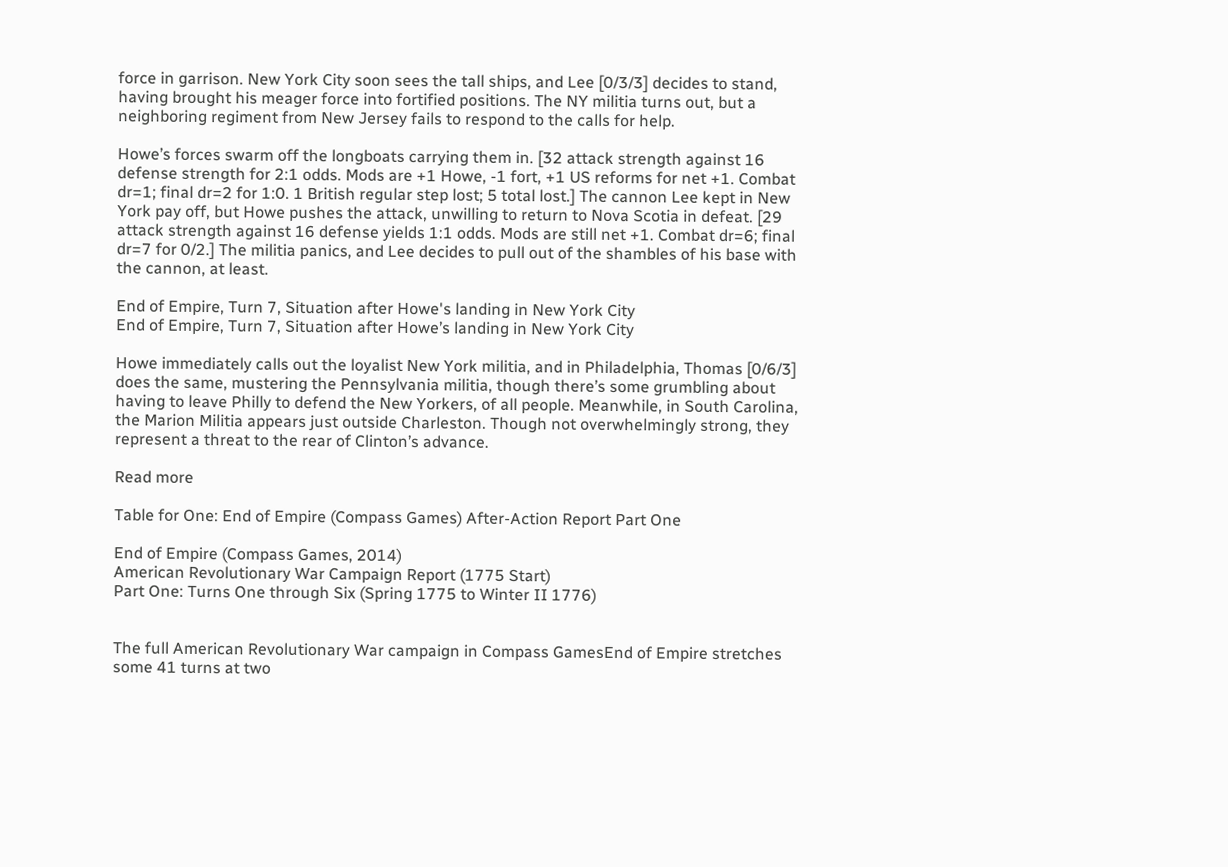force in garrison. New York City soon sees the tall ships, and Lee [0/3/3] decides to stand, having brought his meager force into fortified positions. The NY militia turns out, but a neighboring regiment from New Jersey fails to respond to the calls for help.

Howe’s forces swarm off the longboats carrying them in. [32 attack strength against 16 defense strength for 2:1 odds. Mods are +1 Howe, -1 fort, +1 US reforms for net +1. Combat dr=1; final dr=2 for 1:0. 1 British regular step lost; 5 total lost.] The cannon Lee kept in New York pay off, but Howe pushes the attack, unwilling to return to Nova Scotia in defeat. [29 attack strength against 16 defense yields 1:1 odds. Mods are still net +1. Combat dr=6; final dr=7 for 0/2.] The militia panics, and Lee decides to pull out of the shambles of his base with the cannon, at least.

End of Empire, Turn 7, Situation after Howe's landing in New York City
End of Empire, Turn 7, Situation after Howe’s landing in New York City

Howe immediately calls out the loyalist New York militia, and in Philadelphia, Thomas [0/6/3] does the same, mustering the Pennsylvania militia, though there’s some grumbling about having to leave Philly to defend the New Yorkers, of all people. Meanwhile, in South Carolina, the Marion Militia appears just outside Charleston. Though not overwhelmingly strong, they represent a threat to the rear of Clinton’s advance.

Read more

Table for One: End of Empire (Compass Games) After-Action Report Part One

End of Empire (Compass Games, 2014)
American Revolutionary War Campaign Report (1775 Start)
Part One: Turns One through Six (Spring 1775 to Winter II 1776)


The full American Revolutionary War campaign in Compass GamesEnd of Empire stretches some 41 turns at two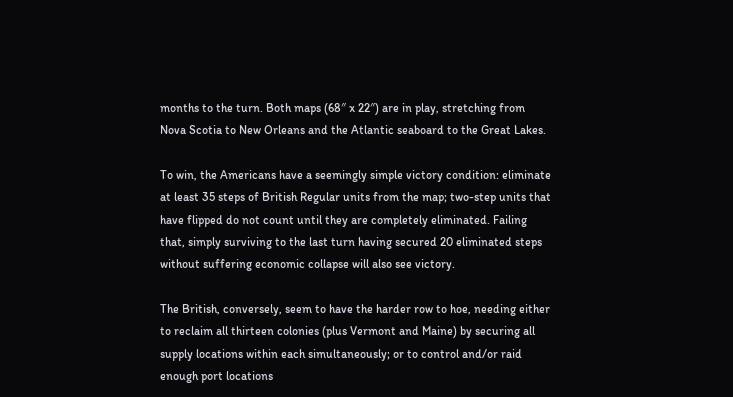months to the turn. Both maps (68″ x 22″) are in play, stretching from Nova Scotia to New Orleans and the Atlantic seaboard to the Great Lakes.

To win, the Americans have a seemingly simple victory condition: eliminate at least 35 steps of British Regular units from the map; two-step units that have flipped do not count until they are completely eliminated. Failing that, simply surviving to the last turn having secured 20 eliminated steps without suffering economic collapse will also see victory.

The British, conversely, seem to have the harder row to hoe, needing either to reclaim all thirteen colonies (plus Vermont and Maine) by securing all supply locations within each simultaneously; or to control and/or raid enough port locations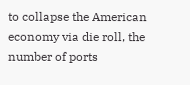to collapse the American economy via die roll, the number of ports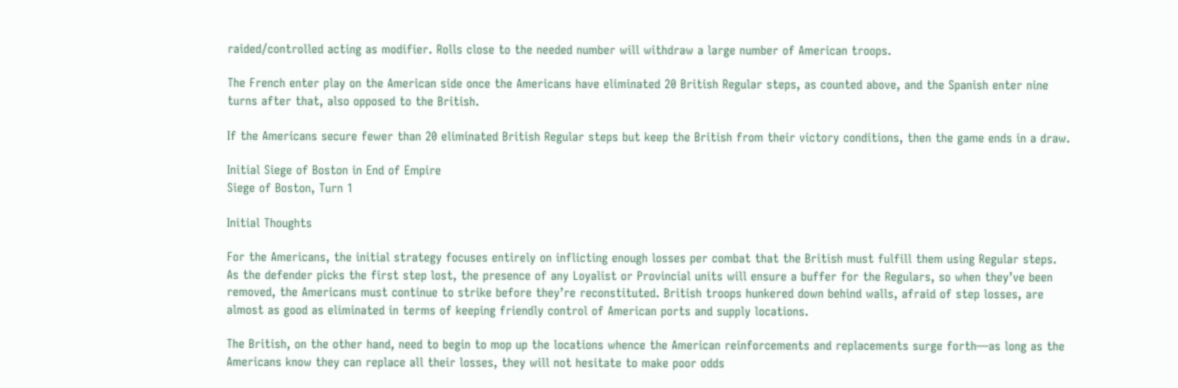raided/controlled acting as modifier. Rolls close to the needed number will withdraw a large number of American troops.

The French enter play on the American side once the Americans have eliminated 20 British Regular steps, as counted above, and the Spanish enter nine turns after that, also opposed to the British.

If the Americans secure fewer than 20 eliminated British Regular steps but keep the British from their victory conditions, then the game ends in a draw.

Initial Siege of Boston in End of Empire
Siege of Boston, Turn 1

Initial Thoughts

For the Americans, the initial strategy focuses entirely on inflicting enough losses per combat that the British must fulfill them using Regular steps. As the defender picks the first step lost, the presence of any Loyalist or Provincial units will ensure a buffer for the Regulars, so when they’ve been removed, the Americans must continue to strike before they’re reconstituted. British troops hunkered down behind walls, afraid of step losses, are almost as good as eliminated in terms of keeping friendly control of American ports and supply locations.

The British, on the other hand, need to begin to mop up the locations whence the American reinforcements and replacements surge forth—as long as the Americans know they can replace all their losses, they will not hesitate to make poor odds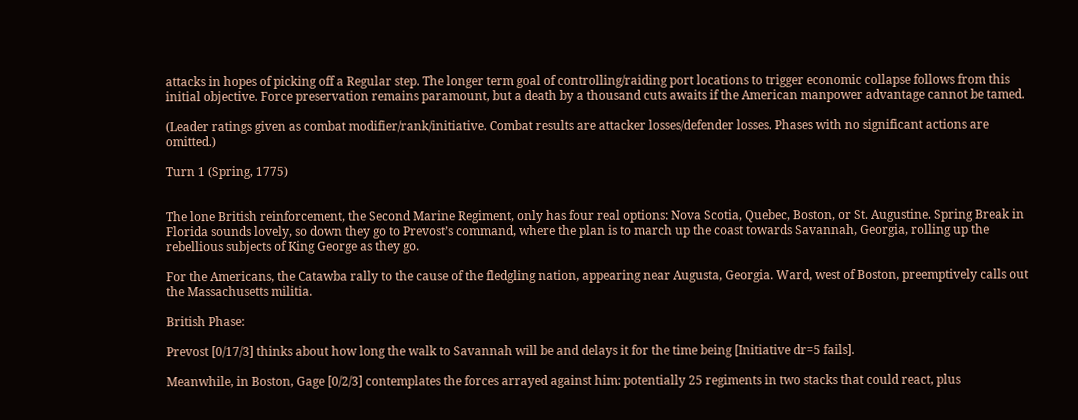attacks in hopes of picking off a Regular step. The longer term goal of controlling/raiding port locations to trigger economic collapse follows from this initial objective. Force preservation remains paramount, but a death by a thousand cuts awaits if the American manpower advantage cannot be tamed.

(Leader ratings given as combat modifier/rank/initiative. Combat results are attacker losses/defender losses. Phases with no significant actions are omitted.)

Turn 1 (Spring, 1775)


The lone British reinforcement, the Second Marine Regiment, only has four real options: Nova Scotia, Quebec, Boston, or St. Augustine. Spring Break in Florida sounds lovely, so down they go to Prevost’s command, where the plan is to march up the coast towards Savannah, Georgia, rolling up the rebellious subjects of King George as they go.

For the Americans, the Catawba rally to the cause of the fledgling nation, appearing near Augusta, Georgia. Ward, west of Boston, preemptively calls out the Massachusetts militia.

British Phase:

Prevost [0/17/3] thinks about how long the walk to Savannah will be and delays it for the time being [Initiative dr=5 fails].

Meanwhile, in Boston, Gage [0/2/3] contemplates the forces arrayed against him: potentially 25 regiments in two stacks that could react, plus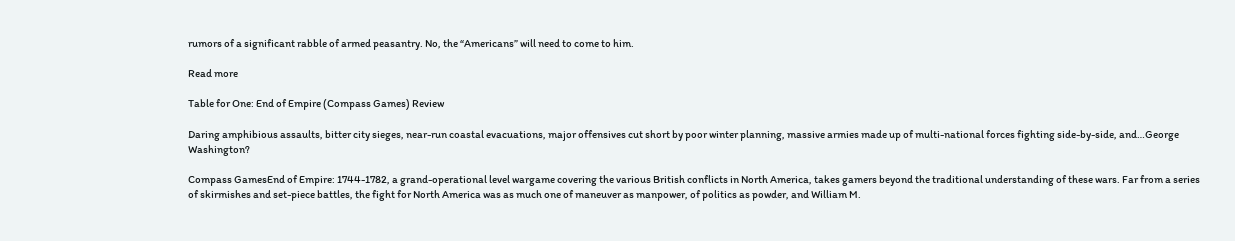rumors of a significant rabble of armed peasantry. No, the “Americans” will need to come to him.

Read more

Table for One: End of Empire (Compass Games) Review

Daring amphibious assaults, bitter city sieges, near-run coastal evacuations, major offensives cut short by poor winter planning, massive armies made up of multi-national forces fighting side-by-side, and…George Washington?

Compass GamesEnd of Empire: 1744-1782, a grand-operational level wargame covering the various British conflicts in North America, takes gamers beyond the traditional understanding of these wars. Far from a series of skirmishes and set-piece battles, the fight for North America was as much one of maneuver as manpower, of politics as powder, and William M.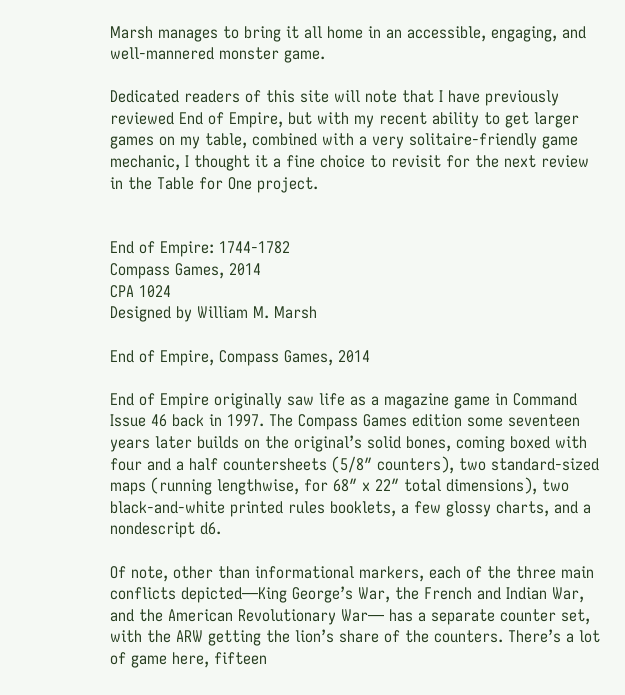Marsh manages to bring it all home in an accessible, engaging, and well-mannered monster game.

Dedicated readers of this site will note that I have previously reviewed End of Empire, but with my recent ability to get larger games on my table, combined with a very solitaire-friendly game mechanic, I thought it a fine choice to revisit for the next review in the Table for One project.


End of Empire: 1744-1782
Compass Games, 2014
CPA 1024
Designed by William M. Marsh

End of Empire, Compass Games, 2014

End of Empire originally saw life as a magazine game in Command Issue 46 back in 1997. The Compass Games edition some seventeen years later builds on the original’s solid bones, coming boxed with four and a half countersheets (5/8″ counters), two standard-sized maps (running lengthwise, for 68″ x 22″ total dimensions), two black-and-white printed rules booklets, a few glossy charts, and a nondescript d6.

Of note, other than informational markers, each of the three main conflicts depicted—King George’s War, the French and Indian War, and the American Revolutionary War— has a separate counter set, with the ARW getting the lion’s share of the counters. There’s a lot of game here, fifteen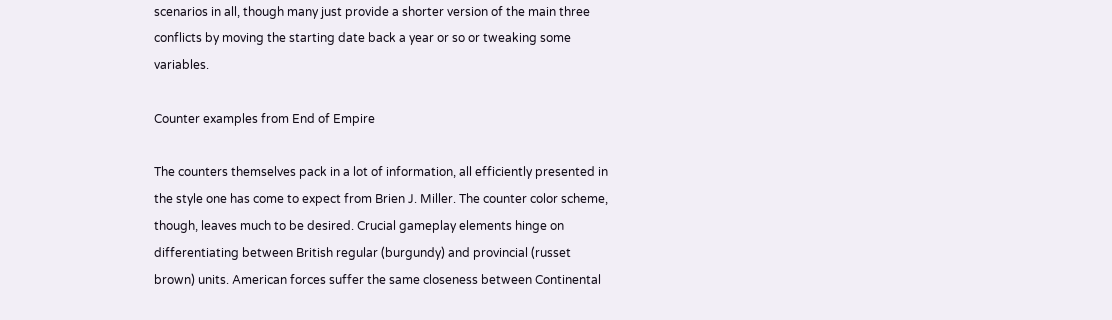scenarios in all, though many just provide a shorter version of the main three conflicts by moving the starting date back a year or so or tweaking some variables.

Counter examples from End of Empire

The counters themselves pack in a lot of information, all efficiently presented in the style one has come to expect from Brien J. Miller. The counter color scheme, though, leaves much to be desired. Crucial gameplay elements hinge on differentiating between British regular (burgundy) and provincial (russet brown) units. American forces suffer the same closeness between Continental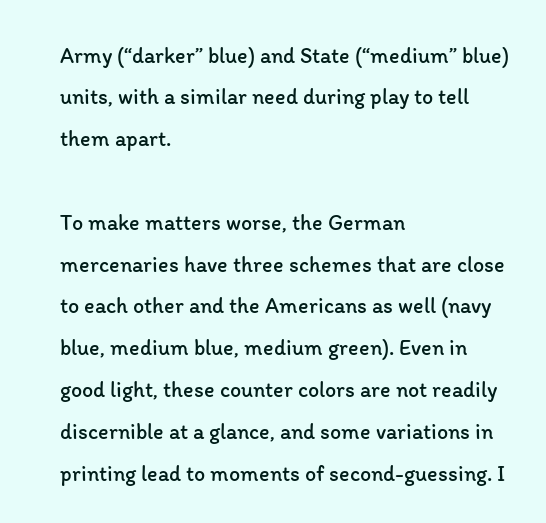Army (“darker” blue) and State (“medium” blue) units, with a similar need during play to tell them apart.

To make matters worse, the German mercenaries have three schemes that are close to each other and the Americans as well (navy blue, medium blue, medium green). Even in good light, these counter colors are not readily discernible at a glance, and some variations in printing lead to moments of second-guessing. I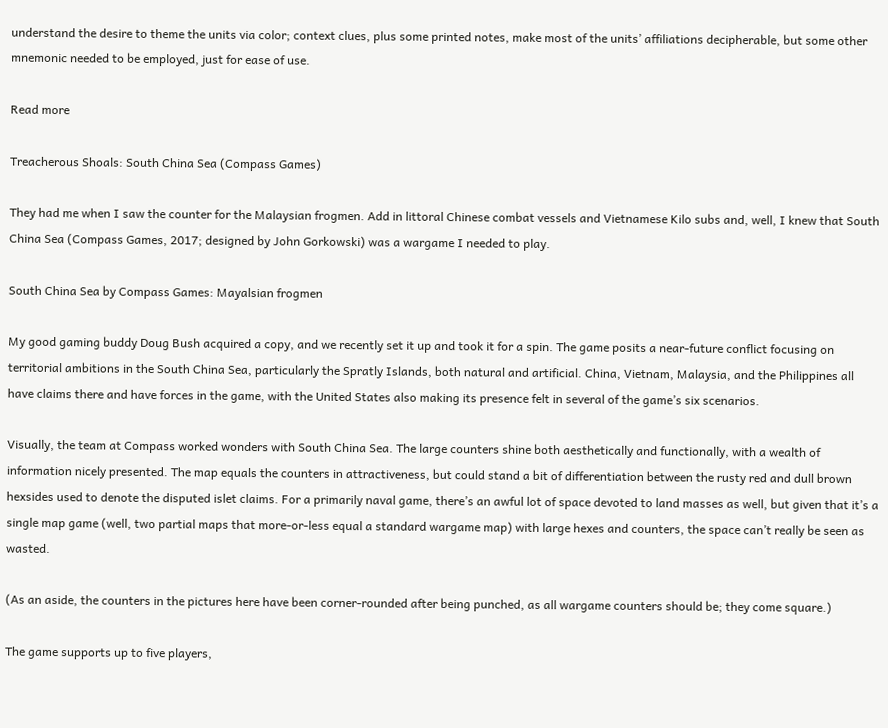understand the desire to theme the units via color; context clues, plus some printed notes, make most of the units’ affiliations decipherable, but some other mnemonic needed to be employed, just for ease of use.

Read more

Treacherous Shoals: South China Sea (Compass Games)

They had me when I saw the counter for the Malaysian frogmen. Add in littoral Chinese combat vessels and Vietnamese Kilo subs and, well, I knew that South China Sea (Compass Games, 2017; designed by John Gorkowski) was a wargame I needed to play.

South China Sea by Compass Games: Mayalsian frogmen

My good gaming buddy Doug Bush acquired a copy, and we recently set it up and took it for a spin. The game posits a near-future conflict focusing on territorial ambitions in the South China Sea, particularly the Spratly Islands, both natural and artificial. China, Vietnam, Malaysia, and the Philippines all have claims there and have forces in the game, with the United States also making its presence felt in several of the game’s six scenarios.

Visually, the team at Compass worked wonders with South China Sea. The large counters shine both aesthetically and functionally, with a wealth of information nicely presented. The map equals the counters in attractiveness, but could stand a bit of differentiation between the rusty red and dull brown hexsides used to denote the disputed islet claims. For a primarily naval game, there’s an awful lot of space devoted to land masses as well, but given that it’s a single map game (well, two partial maps that more-or-less equal a standard wargame map) with large hexes and counters, the space can’t really be seen as wasted.

(As an aside, the counters in the pictures here have been corner-rounded after being punched, as all wargame counters should be; they come square.)

The game supports up to five players,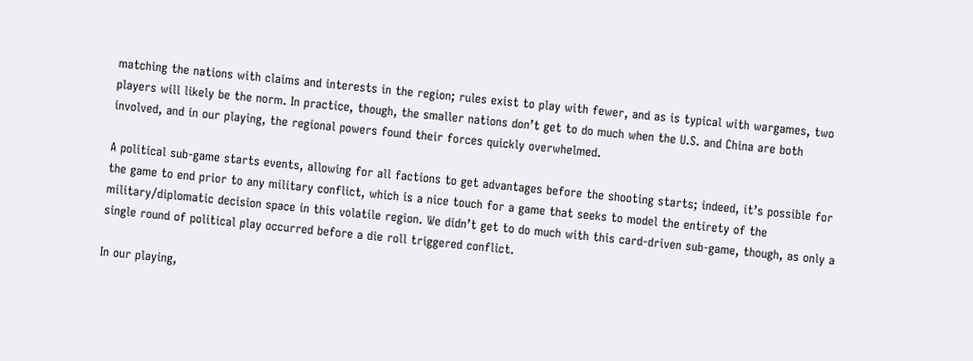matching the nations with claims and interests in the region; rules exist to play with fewer, and as is typical with wargames, two players will likely be the norm. In practice, though, the smaller nations don’t get to do much when the U.S. and China are both involved, and in our playing, the regional powers found their forces quickly overwhelmed.

A political sub-game starts events, allowing for all factions to get advantages before the shooting starts; indeed, it’s possible for the game to end prior to any military conflict, which is a nice touch for a game that seeks to model the entirety of the military/diplomatic decision space in this volatile region. We didn’t get to do much with this card-driven sub-game, though, as only a single round of political play occurred before a die roll triggered conflict.

In our playing,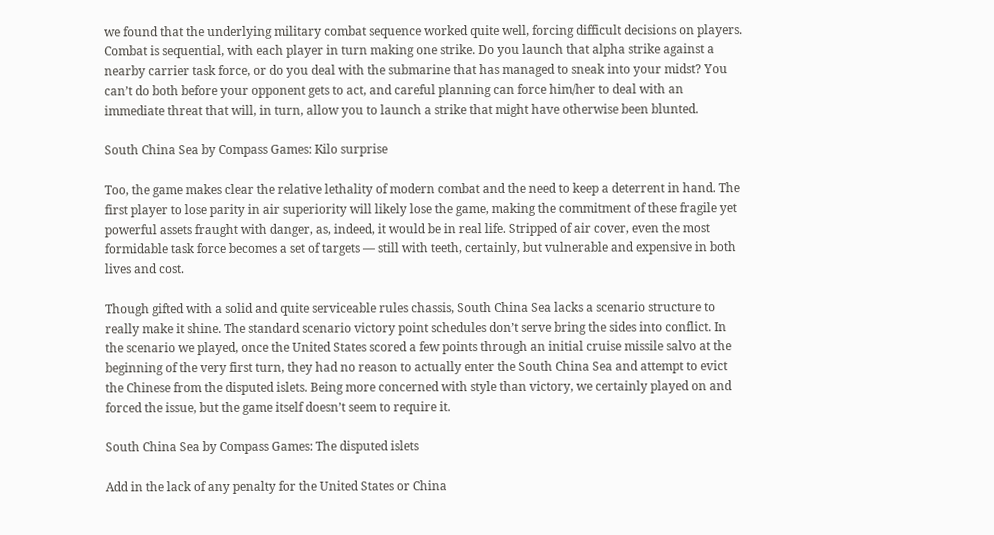we found that the underlying military combat sequence worked quite well, forcing difficult decisions on players. Combat is sequential, with each player in turn making one strike. Do you launch that alpha strike against a nearby carrier task force, or do you deal with the submarine that has managed to sneak into your midst? You can’t do both before your opponent gets to act, and careful planning can force him/her to deal with an immediate threat that will, in turn, allow you to launch a strike that might have otherwise been blunted.

South China Sea by Compass Games: Kilo surprise

Too, the game makes clear the relative lethality of modern combat and the need to keep a deterrent in hand. The first player to lose parity in air superiority will likely lose the game, making the commitment of these fragile yet powerful assets fraught with danger, as, indeed, it would be in real life. Stripped of air cover, even the most formidable task force becomes a set of targets — still with teeth, certainly, but vulnerable and expensive in both lives and cost.

Though gifted with a solid and quite serviceable rules chassis, South China Sea lacks a scenario structure to really make it shine. The standard scenario victory point schedules don’t serve bring the sides into conflict. In the scenario we played, once the United States scored a few points through an initial cruise missile salvo at the beginning of the very first turn, they had no reason to actually enter the South China Sea and attempt to evict the Chinese from the disputed islets. Being more concerned with style than victory, we certainly played on and forced the issue, but the game itself doesn’t seem to require it.

South China Sea by Compass Games: The disputed islets

Add in the lack of any penalty for the United States or China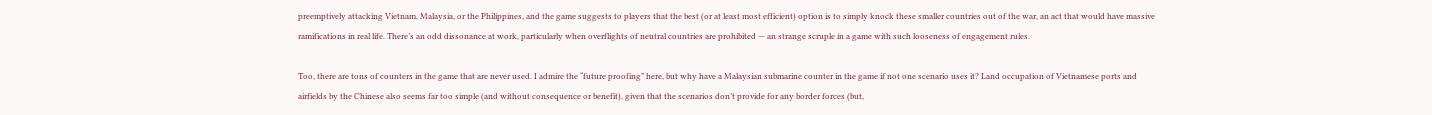preemptively attacking Vietnam, Malaysia, or the Philippines, and the game suggests to players that the best (or at least most efficient) option is to simply knock these smaller countries out of the war, an act that would have massive ramifications in real life. There’s an odd dissonance at work, particularly when overflights of neutral countries are prohibited — an strange scruple in a game with such looseness of engagement rules.

Too, there are tons of counters in the game that are never used. I admire the “future proofing” here, but why have a Malaysian submarine counter in the game if not one scenario uses it? Land occupation of Vietnamese ports and airfields by the Chinese also seems far too simple (and without consequence or benefit), given that the scenarios don’t provide for any border forces (but,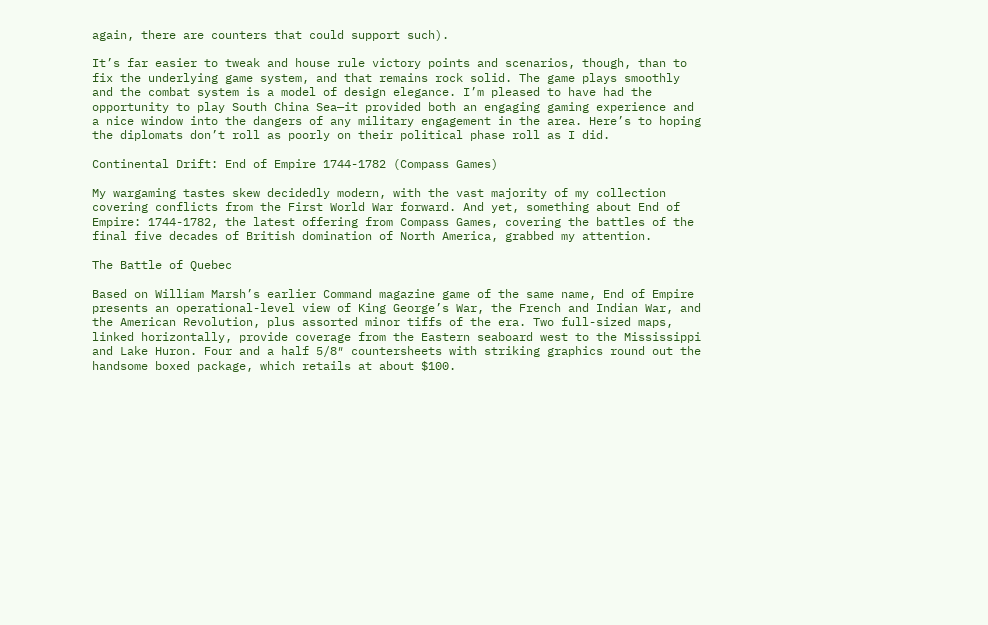again, there are counters that could support such).

It’s far easier to tweak and house rule victory points and scenarios, though, than to fix the underlying game system, and that remains rock solid. The game plays smoothly and the combat system is a model of design elegance. I’m pleased to have had the opportunity to play South China Sea—it provided both an engaging gaming experience and a nice window into the dangers of any military engagement in the area. Here’s to hoping the diplomats don’t roll as poorly on their political phase roll as I did.

Continental Drift: End of Empire 1744-1782 (Compass Games)

My wargaming tastes skew decidedly modern, with the vast majority of my collection covering conflicts from the First World War forward. And yet, something about End of Empire: 1744-1782, the latest offering from Compass Games, covering the battles of the final five decades of British domination of North America, grabbed my attention.

The Battle of Quebec

Based on William Marsh’s earlier Command magazine game of the same name, End of Empire presents an operational-level view of King George’s War, the French and Indian War, and the American Revolution, plus assorted minor tiffs of the era. Two full-sized maps, linked horizontally, provide coverage from the Eastern seaboard west to the Mississippi and Lake Huron. Four and a half 5/8″ countersheets with striking graphics round out the handsome boxed package, which retails at about $100.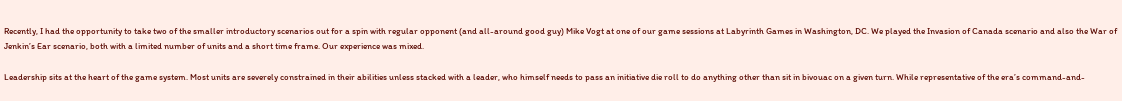Recently, I had the opportunity to take two of the smaller introductory scenarios out for a spin with regular opponent (and all-around good guy) Mike Vogt at one of our game sessions at Labyrinth Games in Washington, DC. We played the Invasion of Canada scenario and also the War of Jenkin’s Ear scenario, both with a limited number of units and a short time frame. Our experience was mixed.

Leadership sits at the heart of the game system. Most units are severely constrained in their abilities unless stacked with a leader, who himself needs to pass an initiative die roll to do anything other than sit in bivouac on a given turn. While representative of the era’s command-and-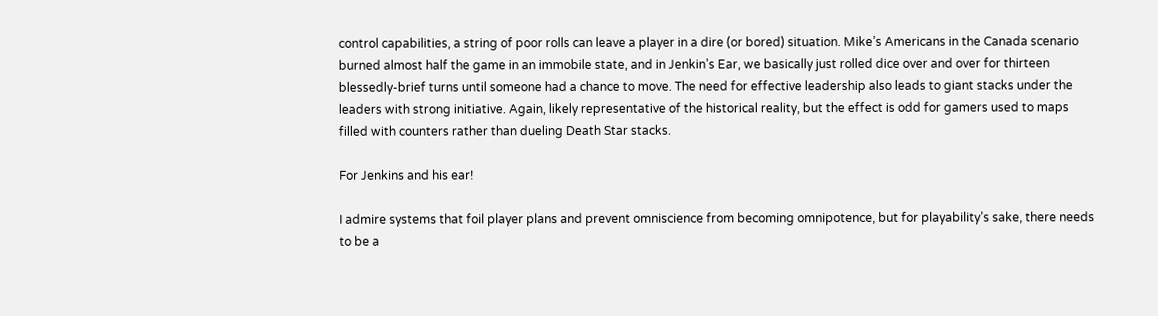control capabilities, a string of poor rolls can leave a player in a dire (or bored) situation. Mike’s Americans in the Canada scenario burned almost half the game in an immobile state, and in Jenkin’s Ear, we basically just rolled dice over and over for thirteen blessedly-brief turns until someone had a chance to move. The need for effective leadership also leads to giant stacks under the leaders with strong initiative. Again, likely representative of the historical reality, but the effect is odd for gamers used to maps filled with counters rather than dueling Death Star stacks.

For Jenkins and his ear!

I admire systems that foil player plans and prevent omniscience from becoming omnipotence, but for playability’s sake, there needs to be a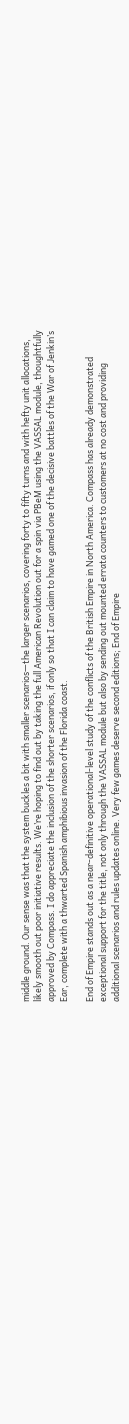middle ground. Our sense was that the system buckles a bit with smaller scenarios—the larger scenarios, covering forty to fifty turns and with hefty unit allocations, likely smooth out poor initiative results. We’re hoping to find out by taking the full American Revolution out for a spin via PBeM using the VASSAL module, thoughtfully approved by Compass. I do appreciate the inclusion of the shorter scenarios, if only so that I can claim to have gamed one of the decisive battles of the War of Jenkin’s Ear, complete with a thwarted Spanish amphibious invasion of the Florida coast.

End of Empire stands out as a near-definitive operational-level study of the conflicts of the British Empire in North America. Compass has already demonstrated exceptional support for the title, not only through the VASSAL module but also by sending out mounted errata counters to customers at no cost and providing additional scenarios and rules updates online. Very few games deserve second editions; End of Empire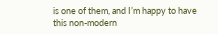is one of them, and I’m happy to have this non-modern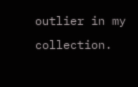outlier in my collection.